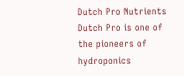Dutch Pro Nutrients
Dutch Pro is one of the pioneers of hydroponics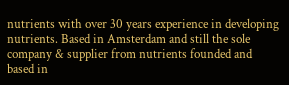nutrients with over 30 years experience in developing nutrients. Based in Amsterdam and still the sole company & supplier from nutrients founded and based in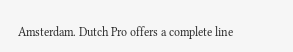Amsterdam. Dutch Pro offers a complete line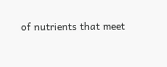of nutrients that meet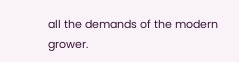all the demands of the modern grower.